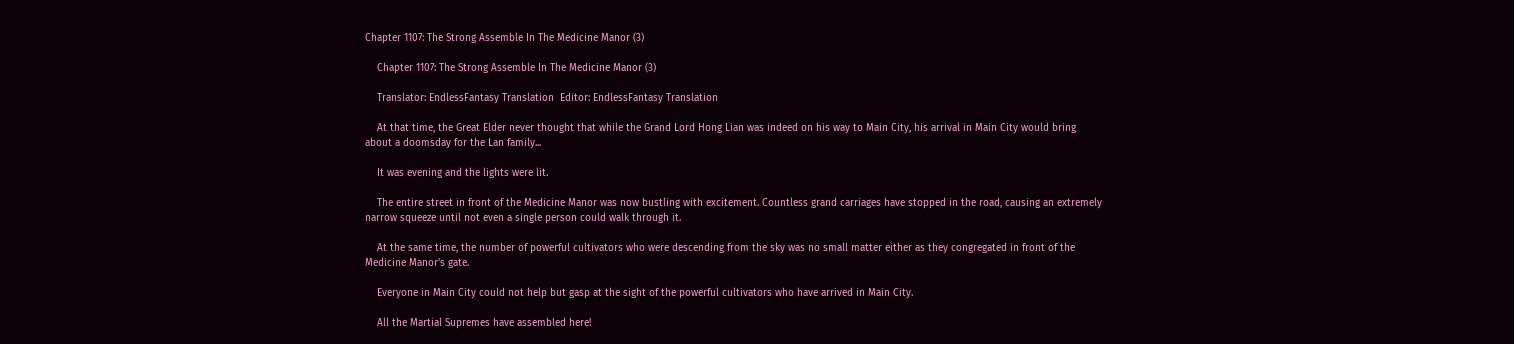Chapter 1107: The Strong Assemble In The Medicine Manor (3)

    Chapter 1107: The Strong Assemble In The Medicine Manor (3)

    Translator: EndlessFantasy Translation  Editor: EndlessFantasy Translation

    At that time, the Great Elder never thought that while the Grand Lord Hong Lian was indeed on his way to Main City, his arrival in Main City would bring about a doomsday for the Lan family...

    It was evening and the lights were lit.

    The entire street in front of the Medicine Manor was now bustling with excitement. Countless grand carriages have stopped in the road, causing an extremely narrow squeeze until not even a single person could walk through it.

    At the same time, the number of powerful cultivators who were descending from the sky was no small matter either as they congregated in front of the Medicine Manor's gate.

    Everyone in Main City could not help but gasp at the sight of the powerful cultivators who have arrived in Main City.

    All the Martial Supremes have assembled here!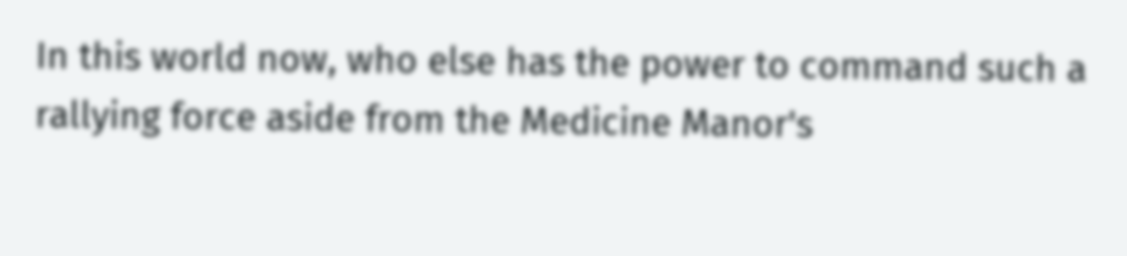In this world now, who else has the power to command such a rallying force aside from the Medicine Manor's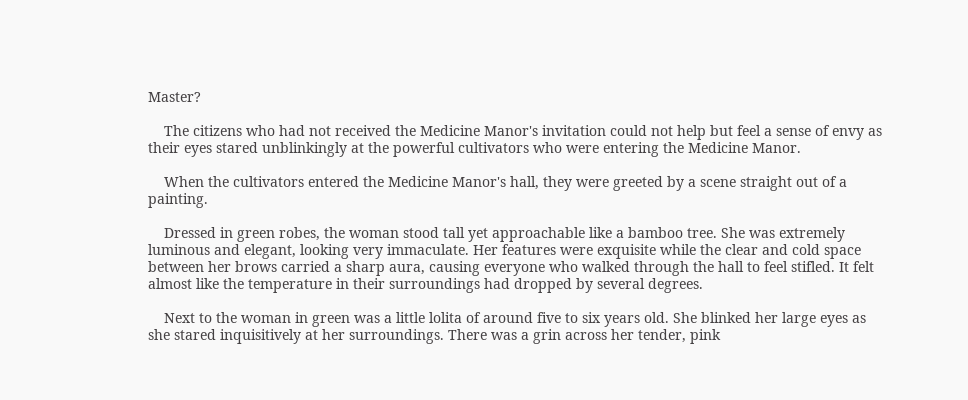Master?

    The citizens who had not received the Medicine Manor's invitation could not help but feel a sense of envy as their eyes stared unblinkingly at the powerful cultivators who were entering the Medicine Manor.

    When the cultivators entered the Medicine Manor's hall, they were greeted by a scene straight out of a painting.

    Dressed in green robes, the woman stood tall yet approachable like a bamboo tree. She was extremely luminous and elegant, looking very immaculate. Her features were exquisite while the clear and cold space between her brows carried a sharp aura, causing everyone who walked through the hall to feel stifled. It felt almost like the temperature in their surroundings had dropped by several degrees.

    Next to the woman in green was a little lolita of around five to six years old. She blinked her large eyes as she stared inquisitively at her surroundings. There was a grin across her tender, pink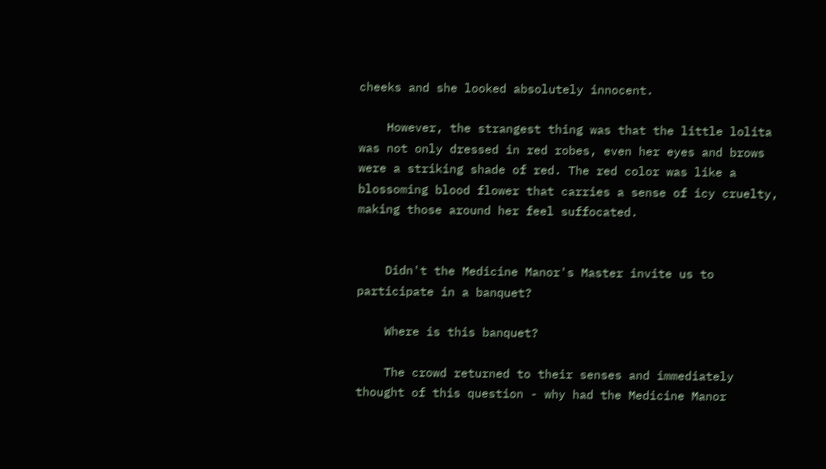cheeks and she looked absolutely innocent.

    However, the strangest thing was that the little lolita was not only dressed in red robes, even her eyes and brows were a striking shade of red. The red color was like a blossoming blood flower that carries a sense of icy cruelty, making those around her feel suffocated.


    Didn't the Medicine Manor's Master invite us to participate in a banquet?

    Where is this banquet?

    The crowd returned to their senses and immediately thought of this question - why had the Medicine Manor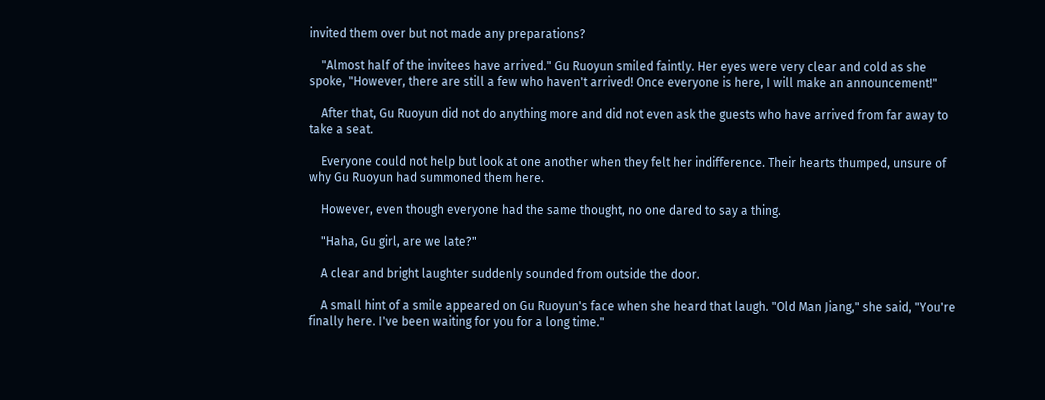invited them over but not made any preparations?

    "Almost half of the invitees have arrived." Gu Ruoyun smiled faintly. Her eyes were very clear and cold as she spoke, "However, there are still a few who haven't arrived! Once everyone is here, I will make an announcement!"

    After that, Gu Ruoyun did not do anything more and did not even ask the guests who have arrived from far away to take a seat.

    Everyone could not help but look at one another when they felt her indifference. Their hearts thumped, unsure of why Gu Ruoyun had summoned them here.

    However, even though everyone had the same thought, no one dared to say a thing.

    "Haha, Gu girl, are we late?"

    A clear and bright laughter suddenly sounded from outside the door.

    A small hint of a smile appeared on Gu Ruoyun's face when she heard that laugh. "Old Man Jiang," she said, "You're finally here. I've been waiting for you for a long time."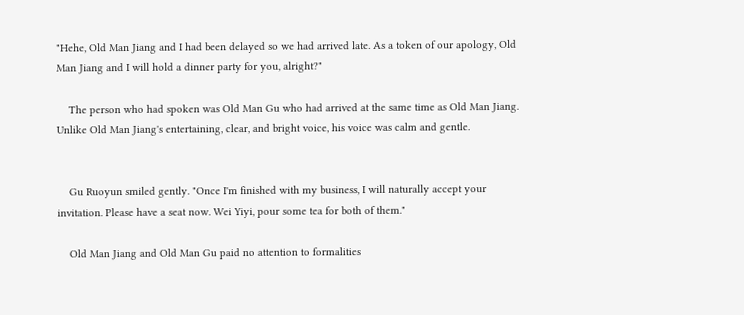"Hehe, Old Man Jiang and I had been delayed so we had arrived late. As a token of our apology, Old Man Jiang and I will hold a dinner party for you, alright?"

    The person who had spoken was Old Man Gu who had arrived at the same time as Old Man Jiang. Unlike Old Man Jiang's entertaining, clear, and bright voice, his voice was calm and gentle.


    Gu Ruoyun smiled gently. "Once I'm finished with my business, I will naturally accept your invitation. Please have a seat now. Wei Yiyi, pour some tea for both of them."

    Old Man Jiang and Old Man Gu paid no attention to formalities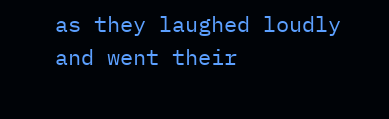as they laughed loudly and went their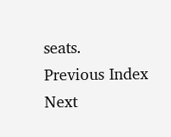seats.
Previous Index Next